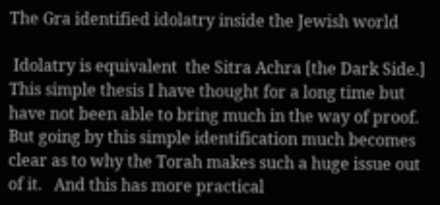The Gra identified idolatry inside the Jewish world

 Idolatry is equivalent  the Sitra Achra [the Dark Side.] This simple thesis I have thought for a long time but have not been able to bring much in the way of proof. But going by this simple identification much becomes clear as to why the Torah makes such a huge issue out of it.   And this has more practical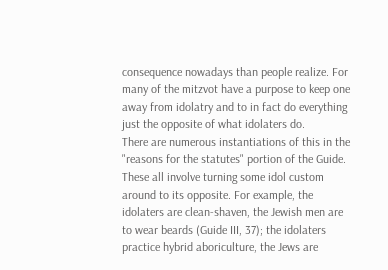consequence nowadays than people realize. For many of the mitzvot have a purpose to keep one away from idolatry and to in fact do everything just the opposite of what idolaters do.
There are numerous instantiations of this in the "reasons for the statutes" portion of the Guide. These all involve turning some idol custom around to its opposite. For example, the idolaters are clean-shaven, the Jewish men are to wear beards (Guide III, 37); the idolaters practice hybrid aboriculture, the Jews are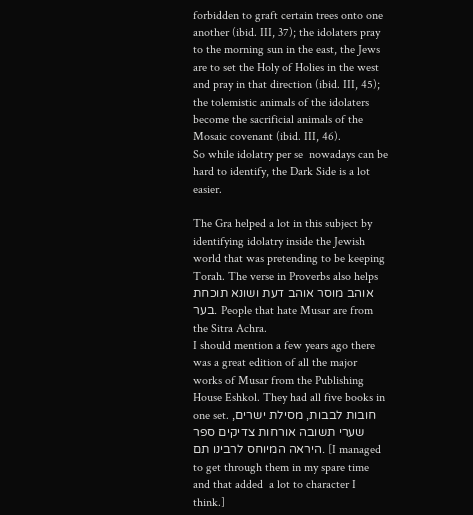forbidden to graft certain trees onto one another (ibid. III, 37); the idolaters pray to the morning sun in the east, the Jews are to set the Holy of Holies in the west and pray in that direction (ibid. III, 45); the tolemistic animals of the idolaters become the sacrificial animals of the Mosaic covenant (ibid. III, 46).
So while idolatry per se  nowadays can be hard to identify, the Dark Side is a lot easier.

The Gra helped a lot in this subject by identifying idolatry inside the Jewish world that was pretending to be keeping Torah. The verse in Proverbs also helps אוהב מוסר אוהב דעת ושונא תוכחת בער. People that hate Musar are from the Sitra Achra.
I should mention a few years ago there was a great edition of all the major works of Musar from the Publishing House Eshkol. They had all five books in one set. חובות לבבות, מסילת ישרים, שערי תשובה אורחות צדיקים ספר היראה המיוחס לרבינו תם. [I managed to get through them in my spare time and that added  a lot to character I think.]